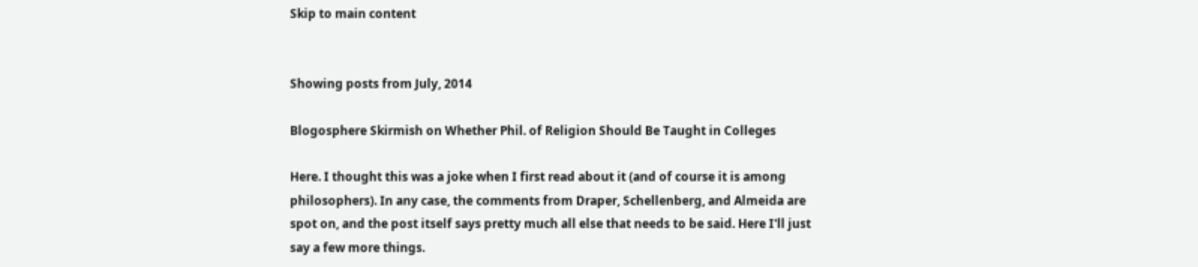Skip to main content


Showing posts from July, 2014

Blogosphere Skirmish on Whether Phil. of Religion Should Be Taught in Colleges

Here. I thought this was a joke when I first read about it (and of course it is among philosophers). In any case, the comments from Draper, Schellenberg, and Almeida are spot on, and the post itself says pretty much all else that needs to be said. Here I'll just say a few more things.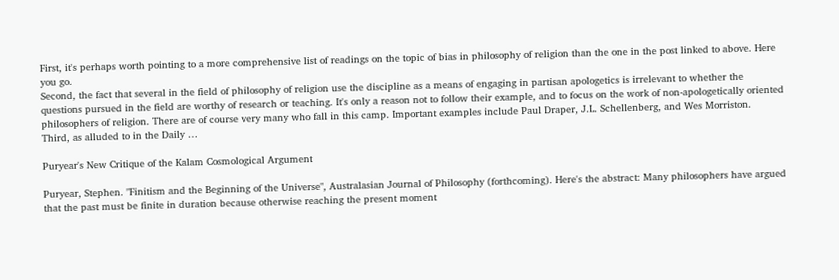First, it's perhaps worth pointing to a more comprehensive list of readings on the topic of bias in philosophy of religion than the one in the post linked to above. Here you go.
Second, the fact that several in the field of philosophy of religion use the discipline as a means of engaging in partisan apologetics is irrelevant to whether the questions pursued in the field are worthy of research or teaching. It's only a reason not to follow their example, and to focus on the work of non-apologetically oriented philosophers of religion. There are of course very many who fall in this camp. Important examples include Paul Draper, J.L. Schellenberg, and Wes Morriston.
Third, as alluded to in the Daily …

Puryear's New Critique of the Kalam Cosmological Argument

Puryear, Stephen. "Finitism and the Beginning of the Universe", Australasian Journal of Philosophy (forthcoming). Here's the abstract: Many philosophers have argued that the past must be finite in duration because otherwise reaching the present moment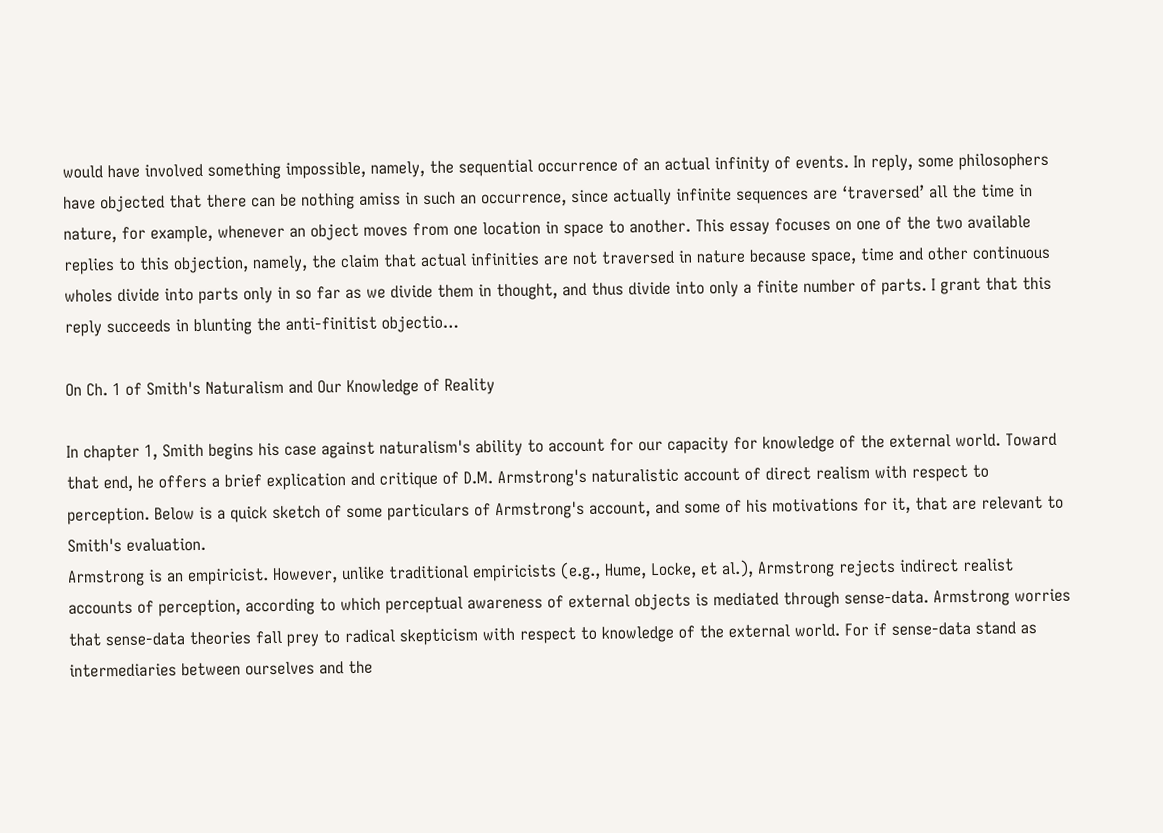would have involved something impossible, namely, the sequential occurrence of an actual infinity of events. In reply, some philosophers have objected that there can be nothing amiss in such an occurrence, since actually infinite sequences are ‘traversed’ all the time in nature, for example, whenever an object moves from one location in space to another. This essay focuses on one of the two available replies to this objection, namely, the claim that actual infinities are not traversed in nature because space, time and other continuous wholes divide into parts only in so far as we divide them in thought, and thus divide into only a finite number of parts. I grant that this reply succeeds in blunting the anti-finitist objectio…

On Ch. 1 of Smith's Naturalism and Our Knowledge of Reality

In chapter 1, Smith begins his case against naturalism's ability to account for our capacity for knowledge of the external world. Toward that end, he offers a brief explication and critique of D.M. Armstrong's naturalistic account of direct realism with respect to perception. Below is a quick sketch of some particulars of Armstrong's account, and some of his motivations for it, that are relevant to Smith's evaluation.
Armstrong is an empiricist. However, unlike traditional empiricists (e.g., Hume, Locke, et al.), Armstrong rejects indirect realist accounts of perception, according to which perceptual awareness of external objects is mediated through sense-data. Armstrong worries that sense-data theories fall prey to radical skepticism with respect to knowledge of the external world. For if sense-data stand as intermediaries between ourselves and the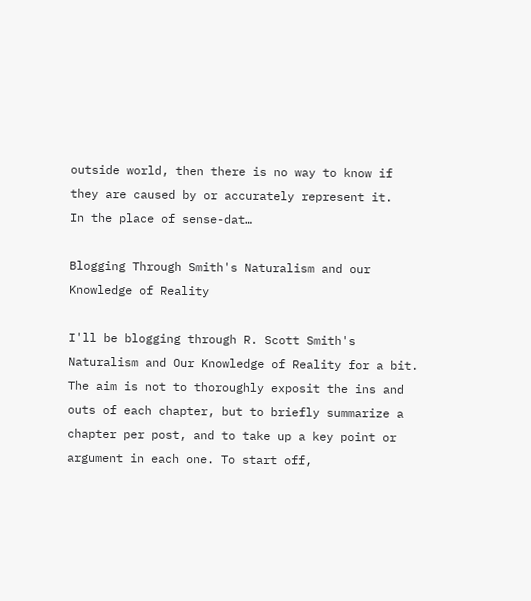outside world, then there is no way to know if they are caused by or accurately represent it.
In the place of sense-dat…

Blogging Through Smith's Naturalism and our Knowledge of Reality

I'll be blogging through R. Scott Smith's Naturalism and Our Knowledge of Reality for a bit. The aim is not to thoroughly exposit the ins and outs of each chapter, but to briefly summarize a chapter per post, and to take up a key point or argument in each one. To start off,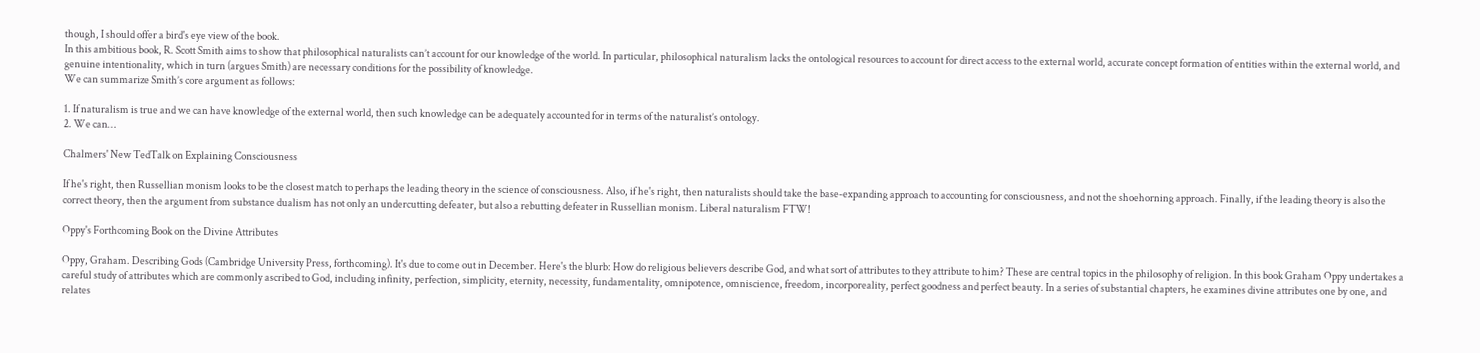though, I should offer a bird's eye view of the book.
In this ambitious book, R. Scott Smith aims to show that philosophical naturalists can’t account for our knowledge of the world. In particular, philosophical naturalism lacks the ontological resources to account for direct access to the external world, accurate concept formation of entities within the external world, and genuine intentionality, which in turn (argues Smith) are necessary conditions for the possibility of knowledge.
We can summarize Smith’s core argument as follows:

1. If naturalism is true and we can have knowledge of the external world, then such knowledge can be adequately accounted for in terms of the naturalist’s ontology.
2. We can…

Chalmers' New TedTalk on Explaining Consciousness

If he's right, then Russellian monism looks to be the closest match to perhaps the leading theory in the science of consciousness. Also, if he's right, then naturalists should take the base-expanding approach to accounting for consciousness, and not the shoehorning approach. Finally, if the leading theory is also the correct theory, then the argument from substance dualism has not only an undercutting defeater, but also a rebutting defeater in Russellian monism. Liberal naturalism FTW!

Oppy's Forthcoming Book on the Divine Attributes

Oppy, Graham. Describing Gods (Cambridge University Press, forthcoming). It's due to come out in December. Here's the blurb: How do religious believers describe God, and what sort of attributes to they attribute to him? These are central topics in the philosophy of religion. In this book Graham Oppy undertakes a careful study of attributes which are commonly ascribed to God, including infinity, perfection, simplicity, eternity, necessity, fundamentality, omnipotence, omniscience, freedom, incorporeality, perfect goodness and perfect beauty. In a series of substantial chapters, he examines divine attributes one by one, and relates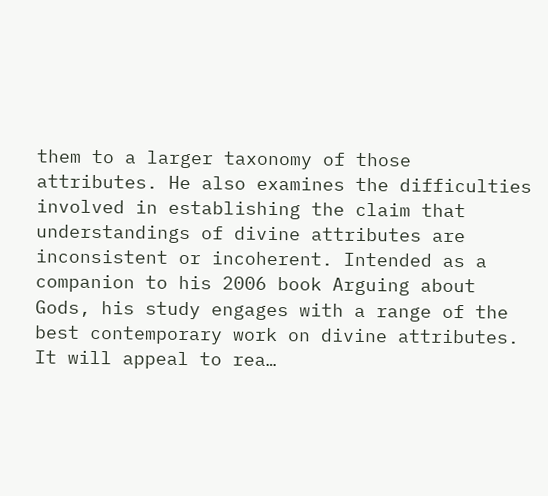them to a larger taxonomy of those attributes. He also examines the difficulties involved in establishing the claim that understandings of divine attributes are inconsistent or incoherent. Intended as a companion to his 2006 book Arguing about Gods, his study engages with a range of the best contemporary work on divine attributes. It will appeal to rea…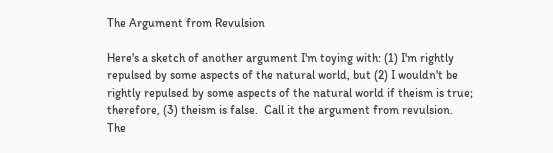The Argument from Revulsion

Here's a sketch of another argument I'm toying with: (1) I'm rightly repulsed by some aspects of the natural world, but (2) I wouldn't be rightly repulsed by some aspects of the natural world if theism is true; therefore, (3) theism is false.  Call it the argument from revulsion.
The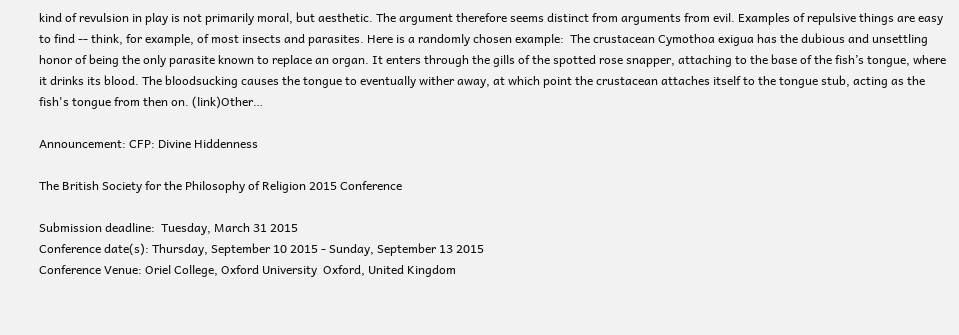kind of revulsion in play is not primarily moral, but aesthetic. The argument therefore seems distinct from arguments from evil. Examples of repulsive things are easy to find -- think, for example, of most insects and parasites. Here is a randomly chosen example:  The crustacean Cymothoa exigua has the dubious and unsettling honor of being the only parasite known to replace an organ. It enters through the gills of the spotted rose snapper, attaching to the base of the fish’s tongue, where it drinks its blood. The bloodsucking causes the tongue to eventually wither away, at which point the crustacean attaches itself to the tongue stub, acting as the fish's tongue from then on. (link)Other…

Announcement: CFP: Divine Hiddenness

The British Society for the Philosophy of Religion 2015 Conference

Submission deadline:  Tuesday, March 31 2015
Conference date(s): Thursday, September 10 2015 - Sunday, September 13 2015
Conference Venue: Oriel College, Oxford University  Oxford, United Kingdom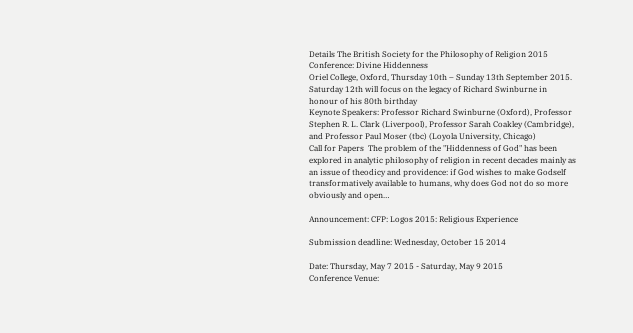Details The British Society for the Philosophy of Religion 2015 Conference: Divine Hiddenness
Oriel College, Oxford, Thursday 10th – Sunday 13th September 2015. Saturday 12th will focus on the legacy of Richard Swinburne in honour of his 80th birthday
Keynote Speakers: Professor Richard Swinburne (Oxford), Professor Stephen R. L. Clark (Liverpool), Professor Sarah Coakley (Cambridge), and Professor Paul Moser (tbc) (Loyola University, Chicago)
Call for Papers  The problem of the "Hiddenness of God" has been explored in analytic philosophy of religion in recent decades mainly as an issue of theodicy and providence: if God wishes to make Godself transformatively available to humans, why does God not do so more obviously and open…

Announcement: CFP: Logos 2015: Religious Experience

Submission deadline: Wednesday, October 15 2014

Date: Thursday, May 7 2015 - Saturday, May 9 2015
Conference Venue: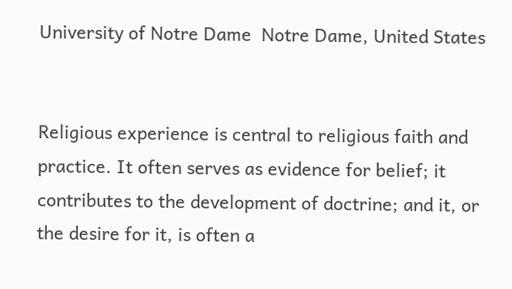University of Notre Dame  Notre Dame, United States


Religious experience is central to religious faith and practice. It often serves as evidence for belief; it contributes to the development of doctrine; and it, or the desire for it, is often a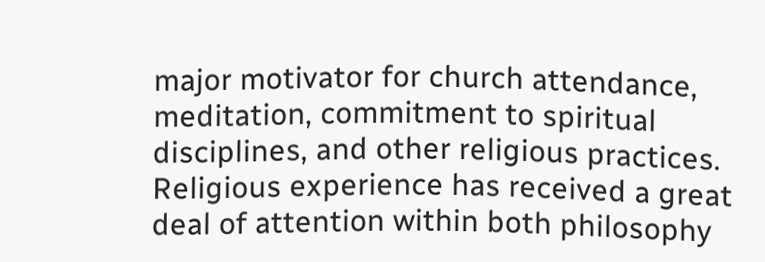major motivator for church attendance, meditation, commitment to spiritual disciplines, and other religious practices. Religious experience has received a great deal of attention within both philosophy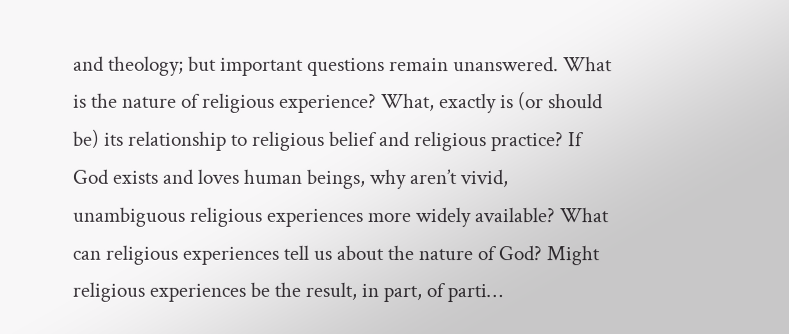and theology; but important questions remain unanswered. What is the nature of religious experience? What, exactly is (or should be) its relationship to religious belief and religious practice? If God exists and loves human beings, why aren’t vivid, unambiguous religious experiences more widely available? What can religious experiences tell us about the nature of God? Might religious experiences be the result, in part, of parti…